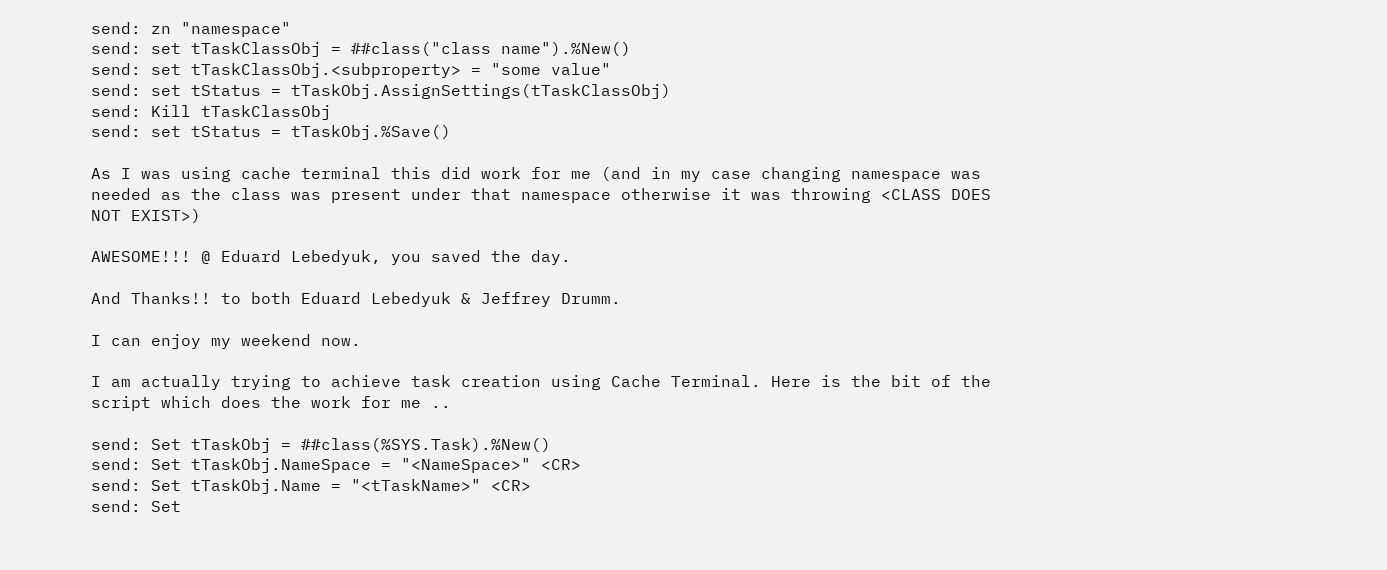send: zn "namespace"
send: set tTaskClassObj = ##class("class name").%New()
send: set tTaskClassObj.<subproperty> = "some value"
send: set tStatus = tTaskObj.AssignSettings(tTaskClassObj)
send: Kill tTaskClassObj
send: set tStatus = tTaskObj.%Save()

As I was using cache terminal this did work for me (and in my case changing namespace was needed as the class was present under that namespace otherwise it was throwing <CLASS DOES NOT EXIST>)

AWESOME!!! @ Eduard Lebedyuk, you saved the day.

And Thanks!! to both Eduard Lebedyuk & Jeffrey Drumm.

I can enjoy my weekend now.

I am actually trying to achieve task creation using Cache Terminal. Here is the bit of the script which does the work for me ..

send: Set tTaskObj = ##class(%SYS.Task).%New()
send: Set tTaskObj.NameSpace = "<NameSpace>" <CR>
send: Set tTaskObj.Name = "<tTaskName>" <CR>
send: Set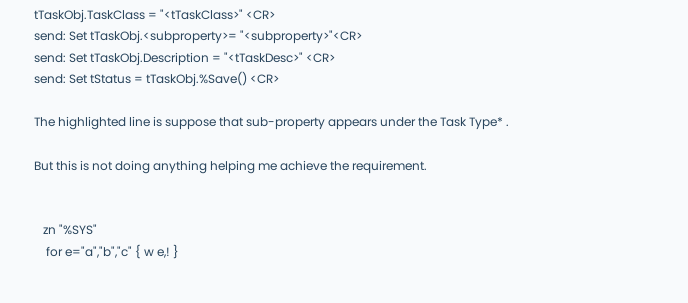tTaskObj.TaskClass = "<tTaskClass>" <CR>
send: Set tTaskObj.<subproperty>= "<subproperty>"<CR>
send: Set tTaskObj.Description = "<tTaskDesc>" <CR>
send: Set tStatus = tTaskObj.%Save() <CR>

The highlighted line is suppose that sub-property appears under the Task Type* .

But this is not doing anything helping me achieve the requirement.


   zn "%SYS"
    for e="a","b","c" { w e,! }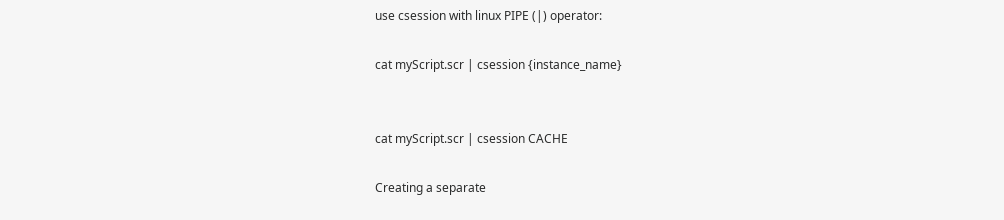use csession with linux PIPE (|) operator:

cat myScript.scr | csession {instance_name}


cat myScript.scr | csession CACHE

Creating a separate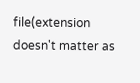file(extension doesn't matter as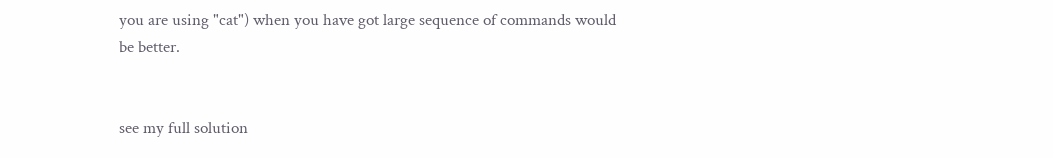you are using "cat") when you have got large sequence of commands would be better.


see my full solution